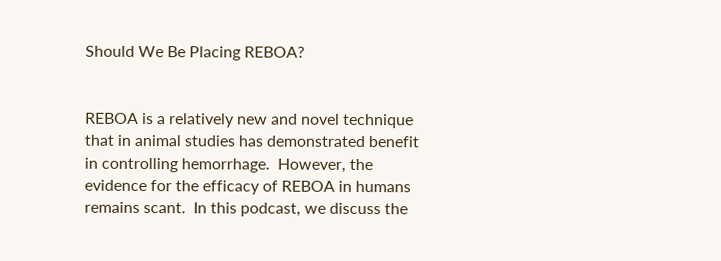Should We Be Placing REBOA?


REBOA is a relatively new and novel technique that in animal studies has demonstrated benefit in controlling hemorrhage.  However, the evidence for the efficacy of REBOA in humans remains scant.  In this podcast, we discuss the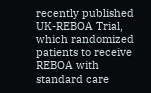recently published UK-REBOA Trial, which randomized patients to receive REBOA with standard care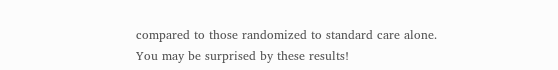compared to those randomized to standard care alone.  You may be surprised by these results!